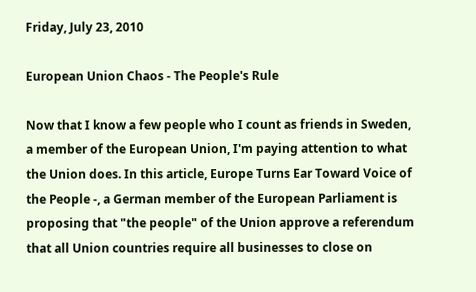Friday, July 23, 2010

European Union Chaos - The People's Rule

Now that I know a few people who I count as friends in Sweden, a member of the European Union, I'm paying attention to what the Union does. In this article, Europe Turns Ear Toward Voice of the People -, a German member of the European Parliament is proposing that "the people" of the Union approve a referendum that all Union countries require all businesses to close on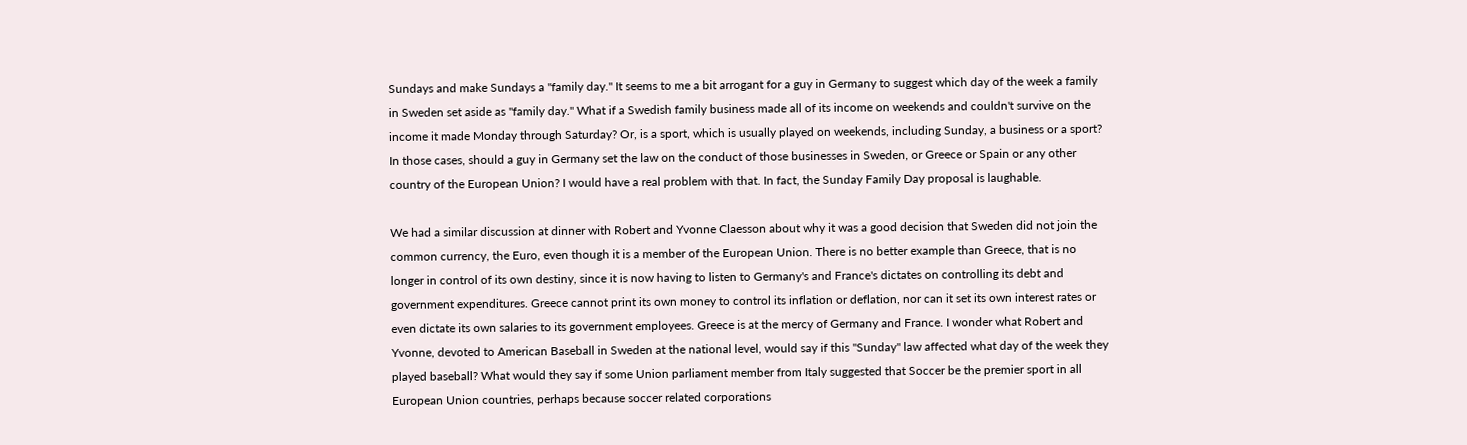Sundays and make Sundays a "family day." It seems to me a bit arrogant for a guy in Germany to suggest which day of the week a family in Sweden set aside as "family day." What if a Swedish family business made all of its income on weekends and couldn't survive on the income it made Monday through Saturday? Or, is a sport, which is usually played on weekends, including Sunday, a business or a sport? In those cases, should a guy in Germany set the law on the conduct of those businesses in Sweden, or Greece or Spain or any other country of the European Union? I would have a real problem with that. In fact, the Sunday Family Day proposal is laughable.

We had a similar discussion at dinner with Robert and Yvonne Claesson about why it was a good decision that Sweden did not join the common currency, the Euro, even though it is a member of the European Union. There is no better example than Greece, that is no longer in control of its own destiny, since it is now having to listen to Germany's and France's dictates on controlling its debt and government expenditures. Greece cannot print its own money to control its inflation or deflation, nor can it set its own interest rates or even dictate its own salaries to its government employees. Greece is at the mercy of Germany and France. I wonder what Robert and Yvonne, devoted to American Baseball in Sweden at the national level, would say if this "Sunday" law affected what day of the week they played baseball? What would they say if some Union parliament member from Italy suggested that Soccer be the premier sport in all European Union countries, perhaps because soccer related corporations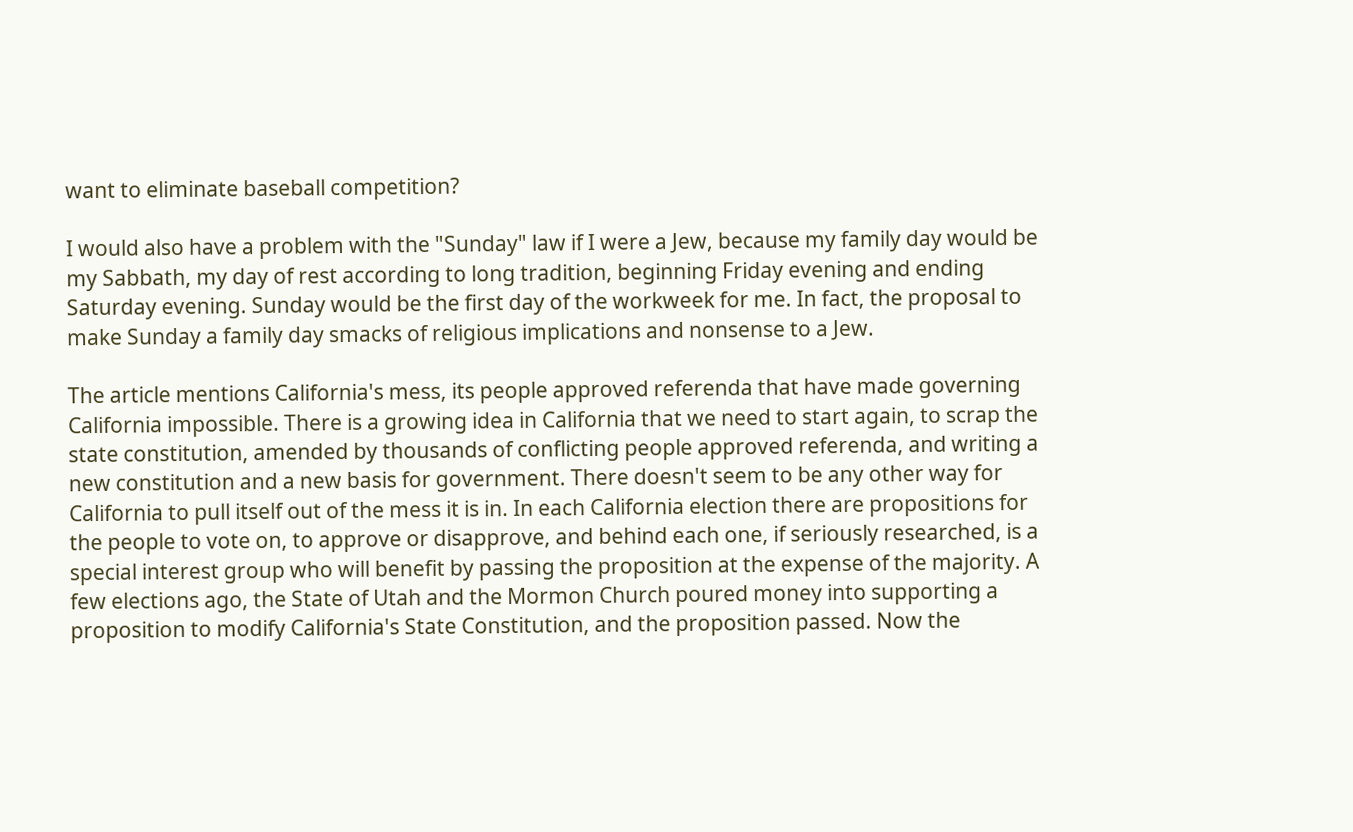want to eliminate baseball competition?

I would also have a problem with the "Sunday" law if I were a Jew, because my family day would be my Sabbath, my day of rest according to long tradition, beginning Friday evening and ending Saturday evening. Sunday would be the first day of the workweek for me. In fact, the proposal to make Sunday a family day smacks of religious implications and nonsense to a Jew.

The article mentions California's mess, its people approved referenda that have made governing California impossible. There is a growing idea in California that we need to start again, to scrap the state constitution, amended by thousands of conflicting people approved referenda, and writing a new constitution and a new basis for government. There doesn't seem to be any other way for California to pull itself out of the mess it is in. In each California election there are propositions for the people to vote on, to approve or disapprove, and behind each one, if seriously researched, is a special interest group who will benefit by passing the proposition at the expense of the majority. A few elections ago, the State of Utah and the Mormon Church poured money into supporting a proposition to modify California's State Constitution, and the proposition passed. Now the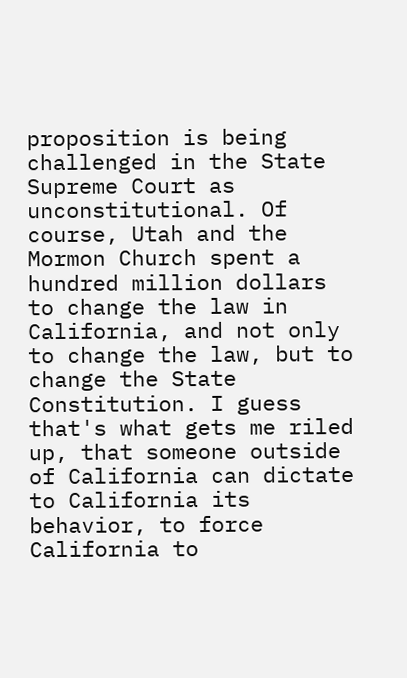proposition is being challenged in the State Supreme Court as unconstitutional. Of course, Utah and the Mormon Church spent a hundred million dollars to change the law in California, and not only to change the law, but to change the State Constitution. I guess that's what gets me riled up, that someone outside of California can dictate to California its behavior, to force California to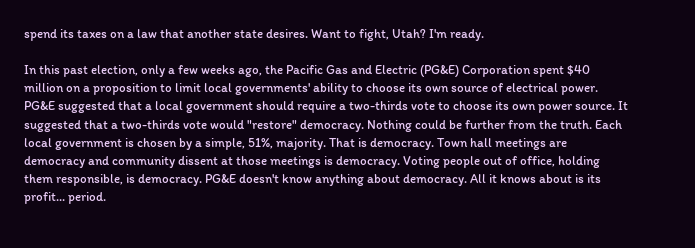spend its taxes on a law that another state desires. Want to fight, Utah? I'm ready.

In this past election, only a few weeks ago, the Pacific Gas and Electric (PG&E) Corporation spent $40 million on a proposition to limit local governments' ability to choose its own source of electrical power. PG&E suggested that a local government should require a two-thirds vote to choose its own power source. It suggested that a two-thirds vote would "restore" democracy. Nothing could be further from the truth. Each local government is chosen by a simple, 51%, majority. That is democracy. Town hall meetings are democracy and community dissent at those meetings is democracy. Voting people out of office, holding them responsible, is democracy. PG&E doesn't know anything about democracy. All it knows about is its profit... period.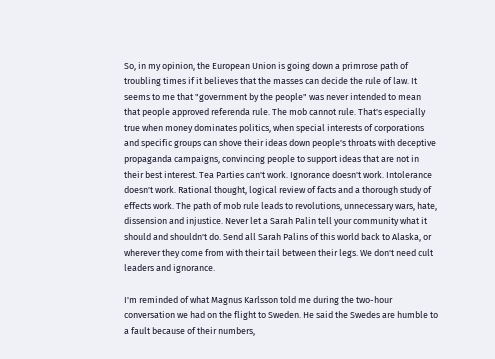So, in my opinion, the European Union is going down a primrose path of troubling times if it believes that the masses can decide the rule of law. It seems to me that "government by the people" was never intended to mean that people approved referenda rule. The mob cannot rule. That's especially true when money dominates politics, when special interests of corporations and specific groups can shove their ideas down people's throats with deceptive propaganda campaigns, convincing people to support ideas that are not in their best interest. Tea Parties can't work. Ignorance doesn't work. Intolerance doesn't work. Rational thought, logical review of facts and a thorough study of effects work. The path of mob rule leads to revolutions, unnecessary wars, hate, dissension and injustice. Never let a Sarah Palin tell your community what it should and shouldn't do. Send all Sarah Palins of this world back to Alaska, or wherever they come from with their tail between their legs. We don't need cult leaders and ignorance.

I'm reminded of what Magnus Karlsson told me during the two-hour conversation we had on the flight to Sweden. He said the Swedes are humble to a fault because of their numbers,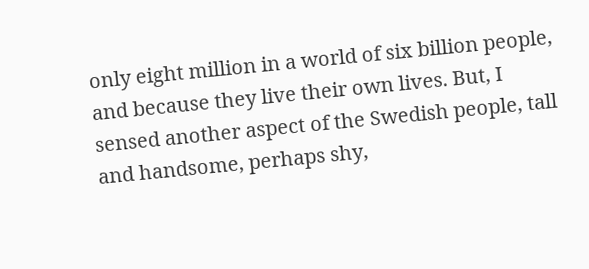only eight million in a world of six billion people, and because they live their own lives. But, I sensed another aspect of the Swedish people, tall and handsome, perhaps shy,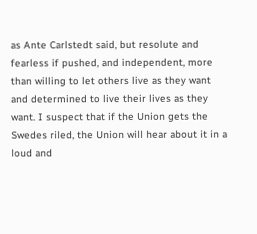as Ante Carlstedt said, but resolute and fearless if pushed, and independent, more than willing to let others live as they want and determined to live their lives as they want. I suspect that if the Union gets the Swedes riled, the Union will hear about it in a loud and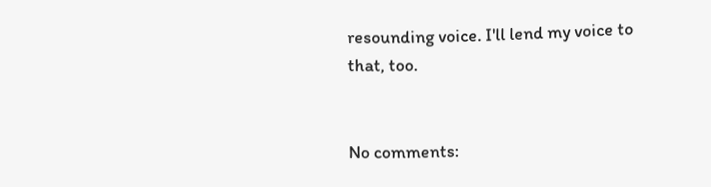resounding voice. I'll lend my voice to that, too.


No comments: